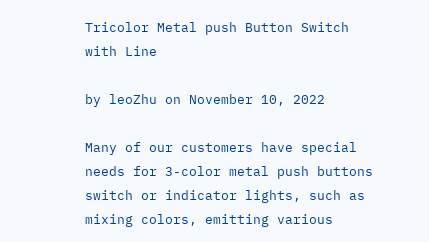Tricolor Metal push Button Switch with Line

by leoZhu on November 10, 2022

Many of our customers have special needs for 3-color metal push buttons switch or indicator lights, such as mixing colors, emitting various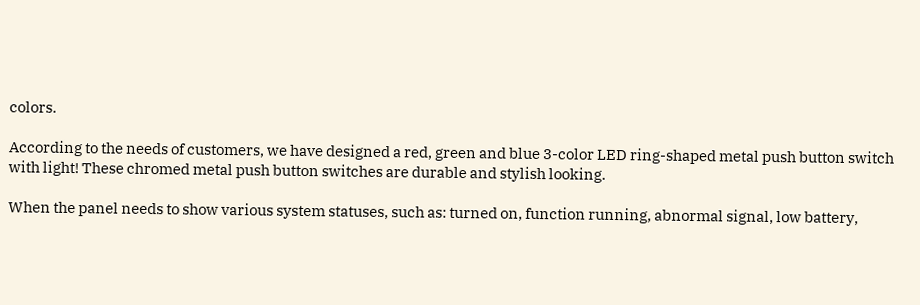colors.

According to the needs of customers, we have designed a red, green and blue 3-color LED ring-shaped metal push button switch with light! These chromed metal push button switches are durable and stylish looking.

When the panel needs to show various system statuses, such as: turned on, function running, abnormal signal, low battery,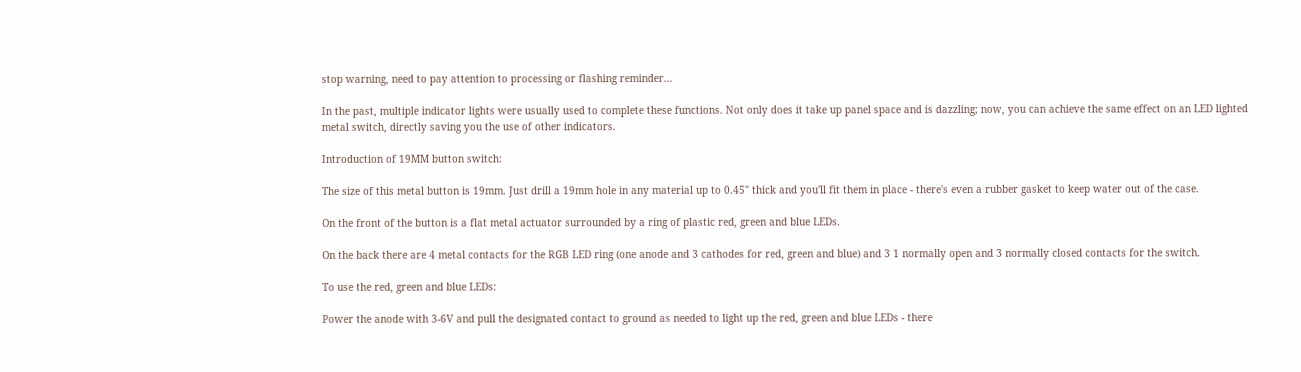stop warning, need to pay attention to processing or flashing reminder...

In the past, multiple indicator lights were usually used to complete these functions. Not only does it take up panel space and is dazzling; now, you can achieve the same effect on an LED lighted metal switch, directly saving you the use of other indicators.

Introduction of 19MM button switch:

The size of this metal button is 19mm. Just drill a 19mm hole in any material up to 0.45" thick and you'll fit them in place - there's even a rubber gasket to keep water out of the case.

On the front of the button is a flat metal actuator surrounded by a ring of plastic red, green and blue LEDs.

On the back there are 4 metal contacts for the RGB LED ring (one anode and 3 cathodes for red, green and blue) and 3 1 normally open and 3 normally closed contacts for the switch.

To use the red, green and blue LEDs:

Power the anode with 3-6V and pull the designated contact to ground as needed to light up the red, green and blue LEDs - there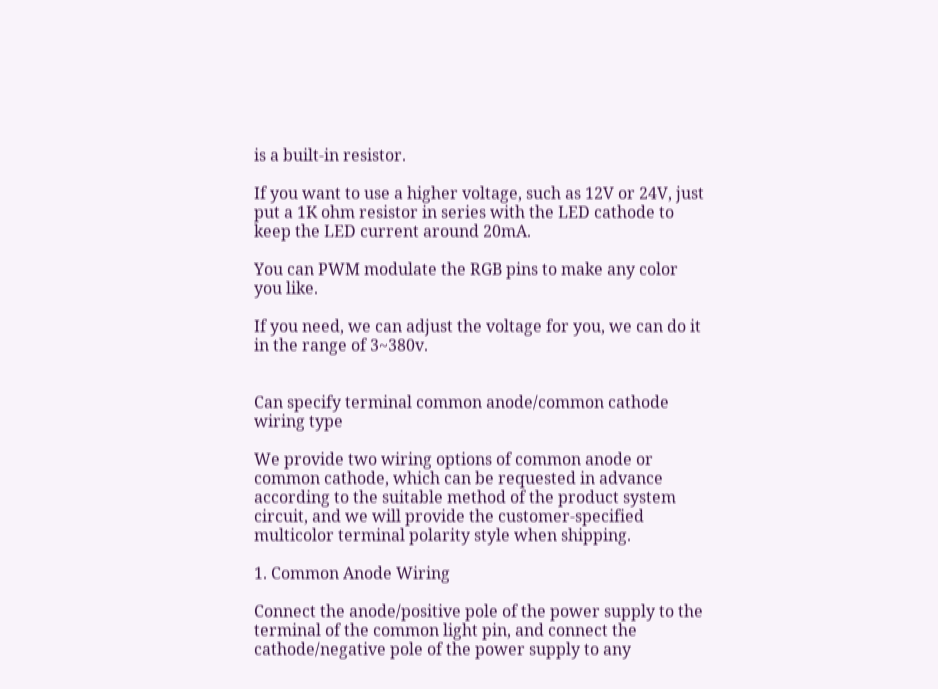is a built-in resistor.

If you want to use a higher voltage, such as 12V or 24V, just put a 1K ohm resistor in series with the LED cathode to keep the LED current around 20mA.

You can PWM modulate the RGB pins to make any color you like.

If you need, we can adjust the voltage for you, we can do it in the range of 3~380v.


Can specify terminal common anode/common cathode wiring type

We provide two wiring options of common anode or common cathode, which can be requested in advance according to the suitable method of the product system circuit, and we will provide the customer-specified multicolor terminal polarity style when shipping.

1. Common Anode Wiring

Connect the anode/positive pole of the power supply to the terminal of the common light pin, and connect the cathode/negative pole of the power supply to any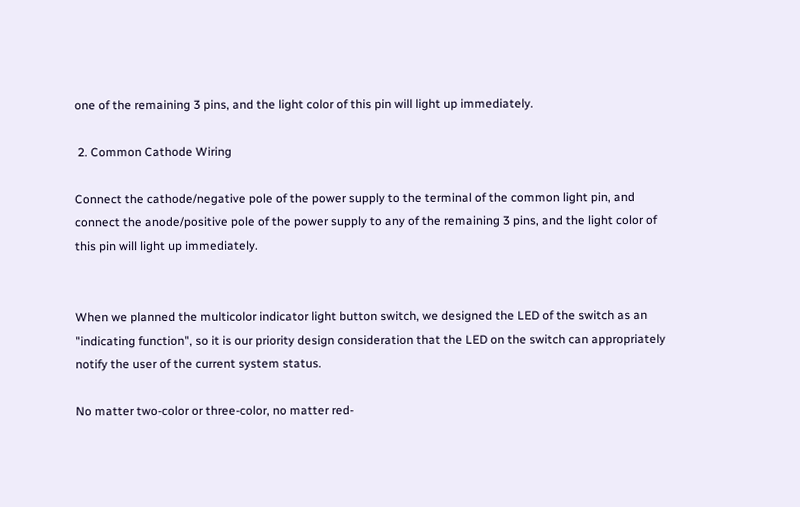one of the remaining 3 pins, and the light color of this pin will light up immediately.

 2. Common Cathode Wiring

Connect the cathode/negative pole of the power supply to the terminal of the common light pin, and connect the anode/positive pole of the power supply to any of the remaining 3 pins, and the light color of this pin will light up immediately.


When we planned the multicolor indicator light button switch, we designed the LED of the switch as an "indicating function", so it is our priority design consideration that the LED on the switch can appropriately notify the user of the current system status.

No matter two-color or three-color, no matter red-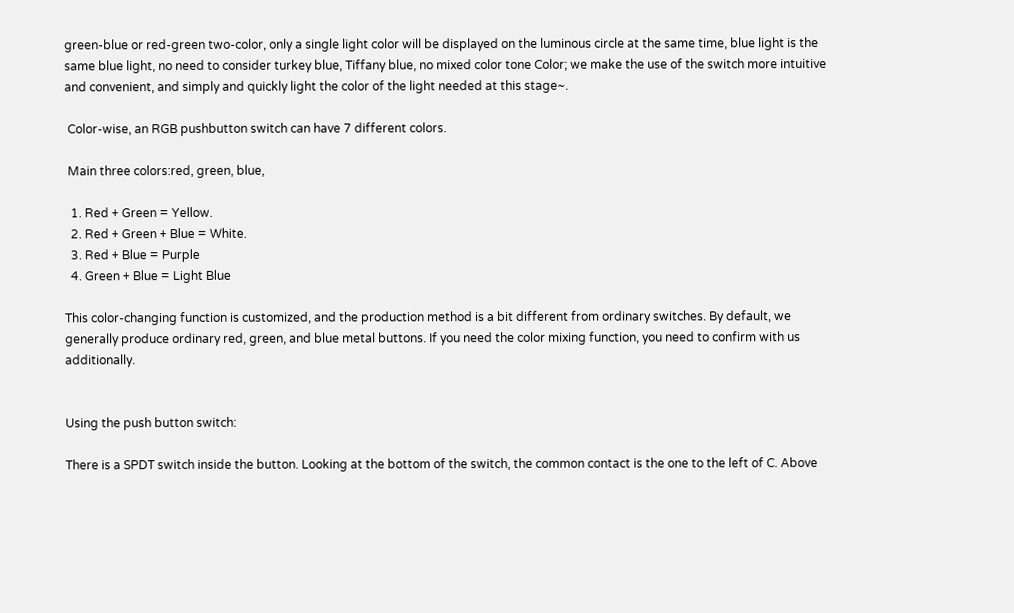green-blue or red-green two-color, only a single light color will be displayed on the luminous circle at the same time, blue light is the same blue light, no need to consider turkey blue, Tiffany blue, no mixed color tone Color; we make the use of the switch more intuitive and convenient, and simply and quickly light the color of the light needed at this stage~.

 Color-wise, an RGB pushbutton switch can have 7 different colors.

 Main three colors:red, green, blue,

  1. Red + Green = Yellow.
  2. Red + Green + Blue = White.
  3. Red + Blue = Purple
  4. Green + Blue = Light Blue

This color-changing function is customized, and the production method is a bit different from ordinary switches. By default, we generally produce ordinary red, green, and blue metal buttons. If you need the color mixing function, you need to confirm with us additionally.


Using the push button switch:

There is a SPDT switch inside the button. Looking at the bottom of the switch, the common contact is the one to the left of C. Above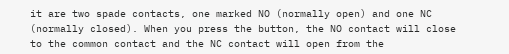it are two spade contacts, one marked NO (normally open) and one NC (normally closed). When you press the button, the NO contact will close to the common contact and the NC contact will open from the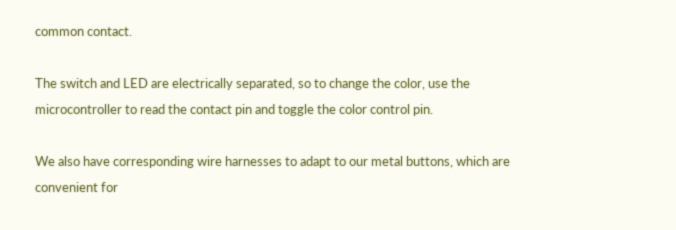common contact.

The switch and LED are electrically separated, so to change the color, use the microcontroller to read the contact pin and toggle the color control pin.

We also have corresponding wire harnesses to adapt to our metal buttons, which are convenient for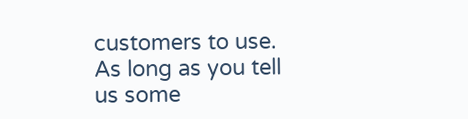customers to use. As long as you tell us some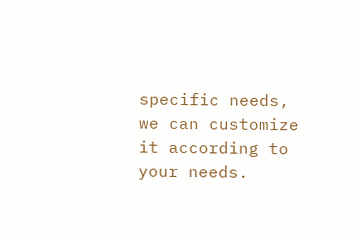specific needs, we can customize it according to your needs.